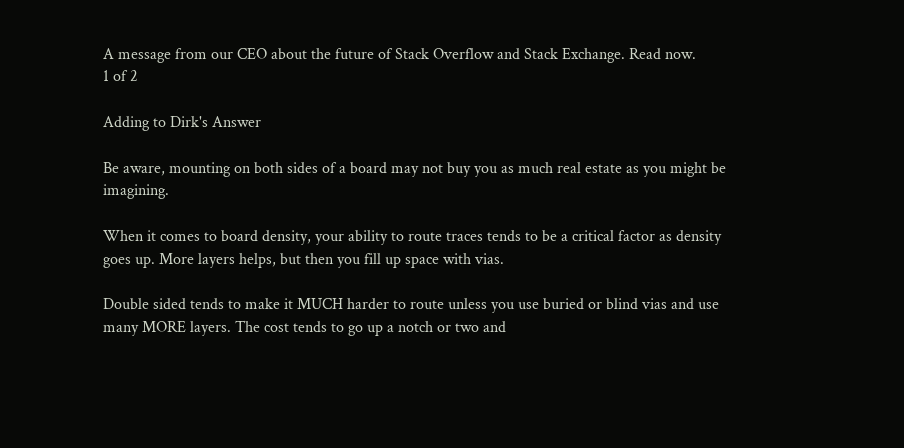A message from our CEO about the future of Stack Overflow and Stack Exchange. Read now.
1 of 2

Adding to Dirk's Answer

Be aware, mounting on both sides of a board may not buy you as much real estate as you might be imagining.

When it comes to board density, your ability to route traces tends to be a critical factor as density goes up. More layers helps, but then you fill up space with vias.

Double sided tends to make it MUCH harder to route unless you use buried or blind vias and use many MORE layers. The cost tends to go up a notch or two and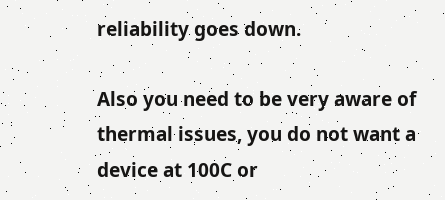reliability goes down.

Also you need to be very aware of thermal issues, you do not want a device at 100C or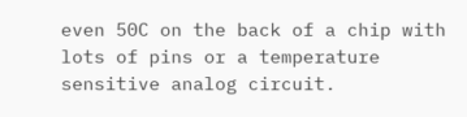even 50C on the back of a chip with lots of pins or a temperature sensitive analog circuit.